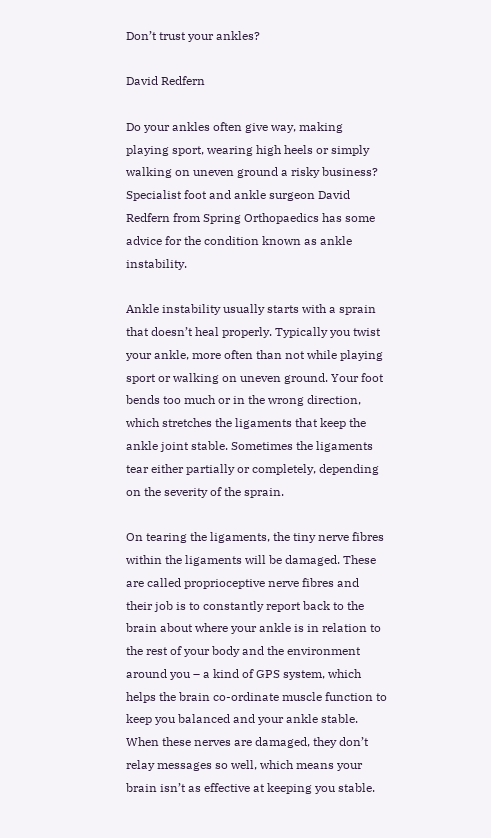Don’t trust your ankles?

David Redfern

Do your ankles often give way, making playing sport, wearing high heels or simply walking on uneven ground a risky business? Specialist foot and ankle surgeon David Redfern from Spring Orthopaedics has some advice for the condition known as ankle instability.

Ankle instability usually starts with a sprain that doesn’t heal properly. Typically you twist your ankle, more often than not while playing sport or walking on uneven ground. Your foot bends too much or in the wrong direction, which stretches the ligaments that keep the ankle joint stable. Sometimes the ligaments tear either partially or completely, depending on the severity of the sprain.

On tearing the ligaments, the tiny nerve fibres within the ligaments will be damaged. These are called proprioceptive nerve fibres and their job is to constantly report back to the brain about where your ankle is in relation to the rest of your body and the environment around you – a kind of GPS system, which helps the brain co-ordinate muscle function to keep you balanced and your ankle stable. When these nerves are damaged, they don’t relay messages so well, which means your brain isn’t as effective at keeping you stable.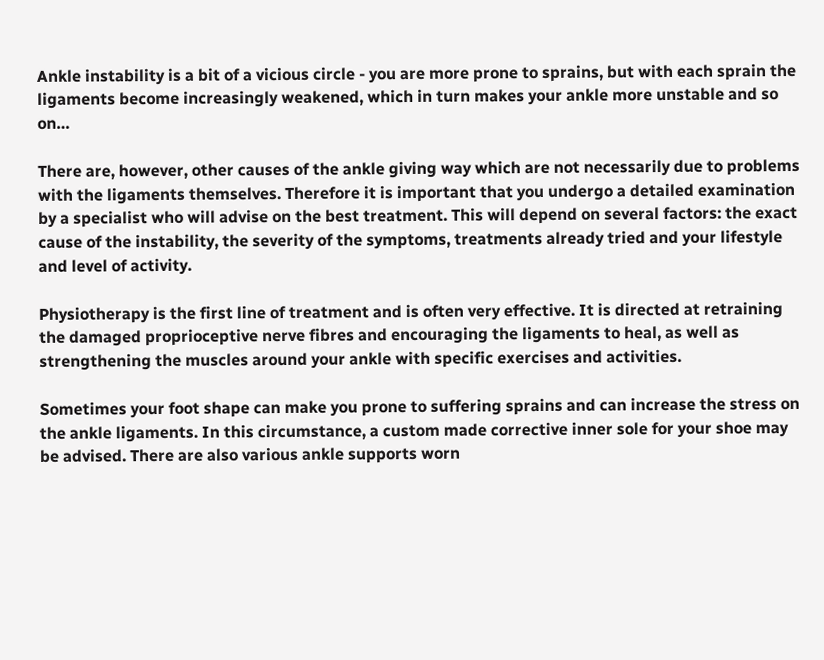Ankle instability is a bit of a vicious circle - you are more prone to sprains, but with each sprain the ligaments become increasingly weakened, which in turn makes your ankle more unstable and so on…

There are, however, other causes of the ankle giving way which are not necessarily due to problems with the ligaments themselves. Therefore it is important that you undergo a detailed examination by a specialist who will advise on the best treatment. This will depend on several factors: the exact cause of the instability, the severity of the symptoms, treatments already tried and your lifestyle and level of activity.

Physiotherapy is the first line of treatment and is often very effective. It is directed at retraining the damaged proprioceptive nerve fibres and encouraging the ligaments to heal, as well as strengthening the muscles around your ankle with specific exercises and activities.

Sometimes your foot shape can make you prone to suffering sprains and can increase the stress on the ankle ligaments. In this circumstance, a custom made corrective inner sole for your shoe may be advised. There are also various ankle supports worn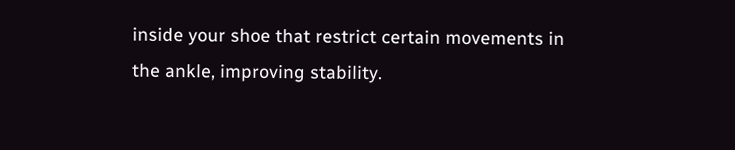inside your shoe that restrict certain movements in the ankle, improving stability.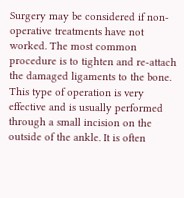Surgery may be considered if non-operative treatments have not worked. The most common procedure is to tighten and re-attach the damaged ligaments to the bone. This type of operation is very effective and is usually performed through a small incision on the outside of the ankle. It is often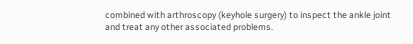combined with arthroscopy (keyhole surgery) to inspect the ankle joint and treat any other associated problems.